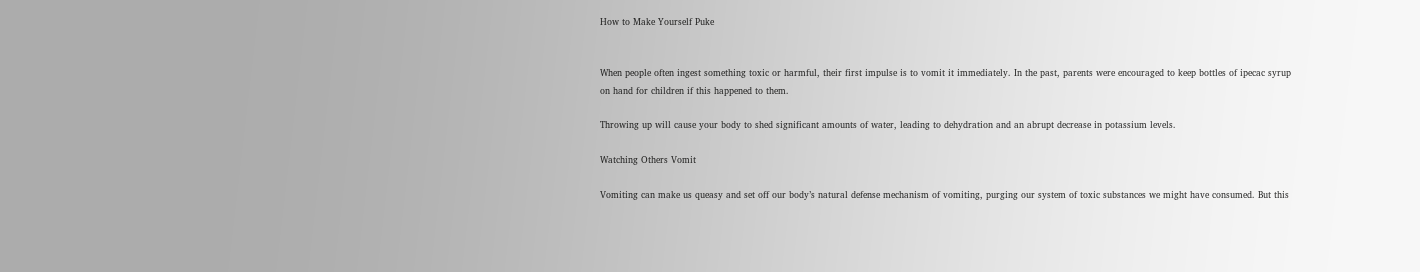How to Make Yourself Puke


When people often ingest something toxic or harmful, their first impulse is to vomit it immediately. In the past, parents were encouraged to keep bottles of ipecac syrup on hand for children if this happened to them.

Throwing up will cause your body to shed significant amounts of water, leading to dehydration and an abrupt decrease in potassium levels.

Watching Others Vomit

Vomiting can make us queasy and set off our body’s natural defense mechanism of vomiting, purging our system of toxic substances we might have consumed. But this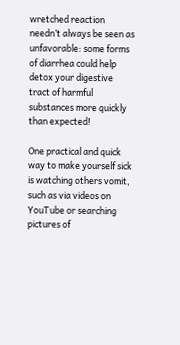wretched reaction needn’t always be seen as unfavorable: some forms of diarrhea could help detox your digestive tract of harmful substances more quickly than expected!

One practical and quick way to make yourself sick is watching others vomit, such as via videos on YouTube or searching pictures of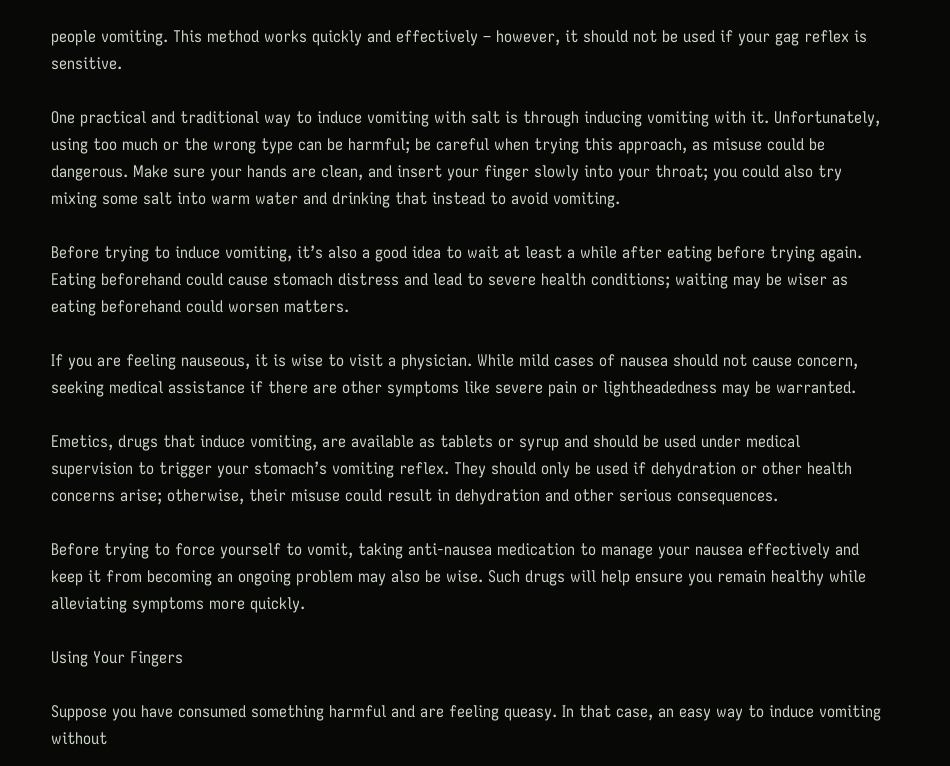people vomiting. This method works quickly and effectively – however, it should not be used if your gag reflex is sensitive.

One practical and traditional way to induce vomiting with salt is through inducing vomiting with it. Unfortunately, using too much or the wrong type can be harmful; be careful when trying this approach, as misuse could be dangerous. Make sure your hands are clean, and insert your finger slowly into your throat; you could also try mixing some salt into warm water and drinking that instead to avoid vomiting.

Before trying to induce vomiting, it’s also a good idea to wait at least a while after eating before trying again. Eating beforehand could cause stomach distress and lead to severe health conditions; waiting may be wiser as eating beforehand could worsen matters.

If you are feeling nauseous, it is wise to visit a physician. While mild cases of nausea should not cause concern, seeking medical assistance if there are other symptoms like severe pain or lightheadedness may be warranted.

Emetics, drugs that induce vomiting, are available as tablets or syrup and should be used under medical supervision to trigger your stomach’s vomiting reflex. They should only be used if dehydration or other health concerns arise; otherwise, their misuse could result in dehydration and other serious consequences.

Before trying to force yourself to vomit, taking anti-nausea medication to manage your nausea effectively and keep it from becoming an ongoing problem may also be wise. Such drugs will help ensure you remain healthy while alleviating symptoms more quickly.

Using Your Fingers

Suppose you have consumed something harmful and are feeling queasy. In that case, an easy way to induce vomiting without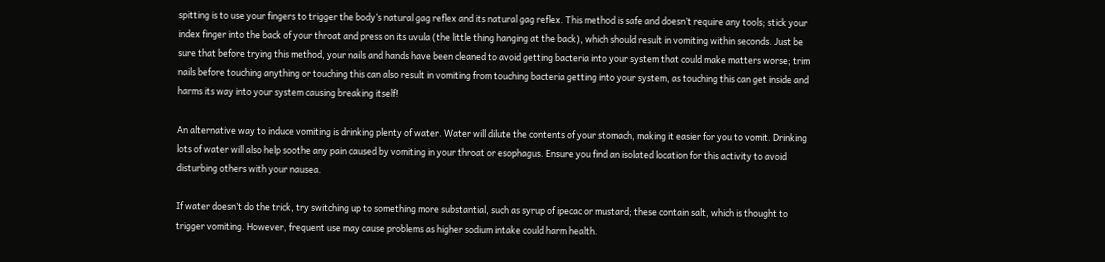spitting is to use your fingers to trigger the body’s natural gag reflex and its natural gag reflex. This method is safe and doesn’t require any tools; stick your index finger into the back of your throat and press on its uvula (the little thing hanging at the back), which should result in vomiting within seconds. Just be sure that before trying this method, your nails and hands have been cleaned to avoid getting bacteria into your system that could make matters worse; trim nails before touching anything or touching this can also result in vomiting from touching bacteria getting into your system, as touching this can get inside and harms its way into your system causing breaking itself!

An alternative way to induce vomiting is drinking plenty of water. Water will dilute the contents of your stomach, making it easier for you to vomit. Drinking lots of water will also help soothe any pain caused by vomiting in your throat or esophagus. Ensure you find an isolated location for this activity to avoid disturbing others with your nausea.

If water doesn’t do the trick, try switching up to something more substantial, such as syrup of ipecac or mustard; these contain salt, which is thought to trigger vomiting. However, frequent use may cause problems as higher sodium intake could harm health.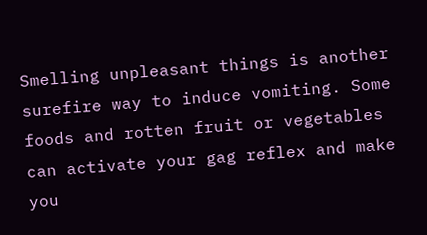Smelling unpleasant things is another surefire way to induce vomiting. Some foods and rotten fruit or vegetables can activate your gag reflex and make you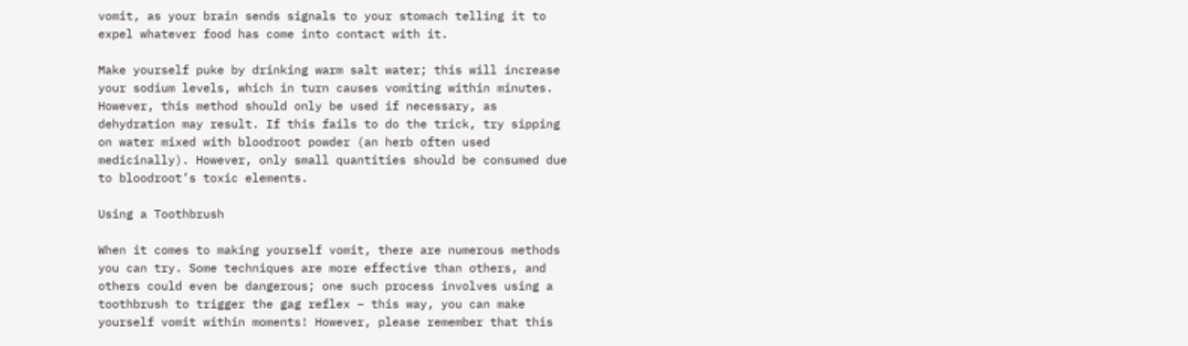vomit, as your brain sends signals to your stomach telling it to expel whatever food has come into contact with it.

Make yourself puke by drinking warm salt water; this will increase your sodium levels, which in turn causes vomiting within minutes. However, this method should only be used if necessary, as dehydration may result. If this fails to do the trick, try sipping on water mixed with bloodroot powder (an herb often used medicinally). However, only small quantities should be consumed due to bloodroot’s toxic elements.

Using a Toothbrush

When it comes to making yourself vomit, there are numerous methods you can try. Some techniques are more effective than others, and others could even be dangerous; one such process involves using a toothbrush to trigger the gag reflex – this way, you can make yourself vomit within moments! However, please remember that this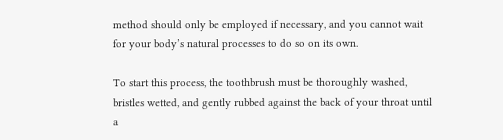method should only be employed if necessary, and you cannot wait for your body’s natural processes to do so on its own.

To start this process, the toothbrush must be thoroughly washed, bristles wetted, and gently rubbed against the back of your throat until a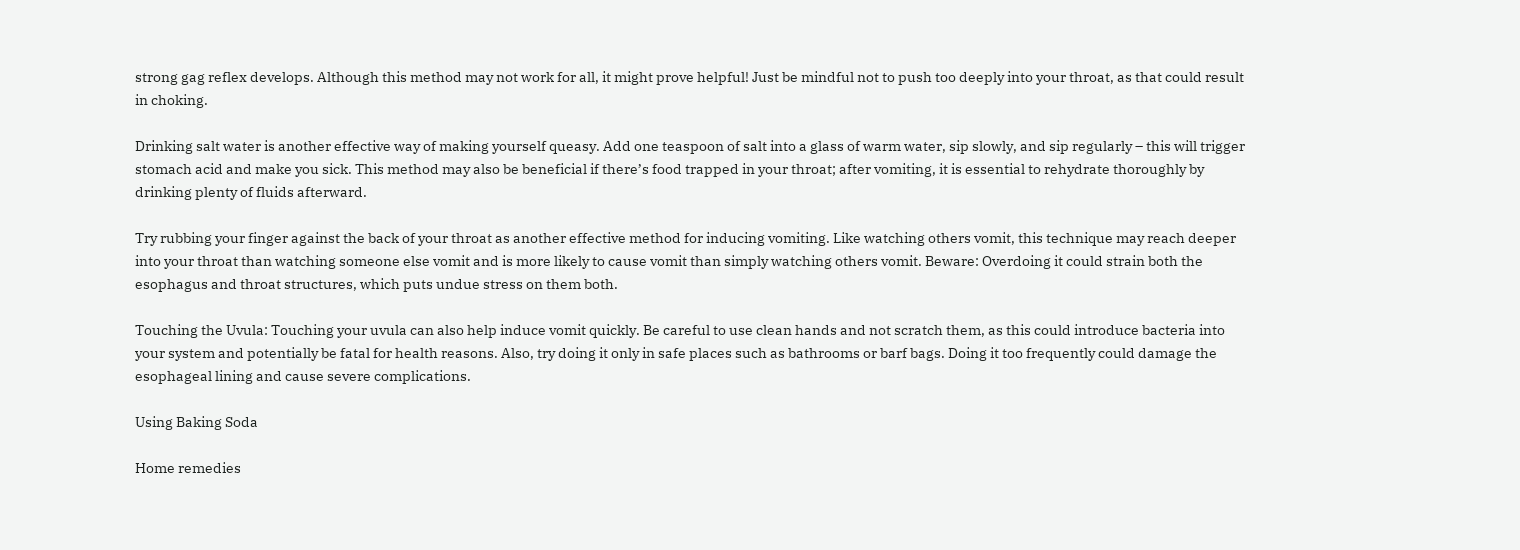strong gag reflex develops. Although this method may not work for all, it might prove helpful! Just be mindful not to push too deeply into your throat, as that could result in choking.

Drinking salt water is another effective way of making yourself queasy. Add one teaspoon of salt into a glass of warm water, sip slowly, and sip regularly – this will trigger stomach acid and make you sick. This method may also be beneficial if there’s food trapped in your throat; after vomiting, it is essential to rehydrate thoroughly by drinking plenty of fluids afterward.

Try rubbing your finger against the back of your throat as another effective method for inducing vomiting. Like watching others vomit, this technique may reach deeper into your throat than watching someone else vomit and is more likely to cause vomit than simply watching others vomit. Beware: Overdoing it could strain both the esophagus and throat structures, which puts undue stress on them both.

Touching the Uvula: Touching your uvula can also help induce vomit quickly. Be careful to use clean hands and not scratch them, as this could introduce bacteria into your system and potentially be fatal for health reasons. Also, try doing it only in safe places such as bathrooms or barf bags. Doing it too frequently could damage the esophageal lining and cause severe complications.

Using Baking Soda

Home remedies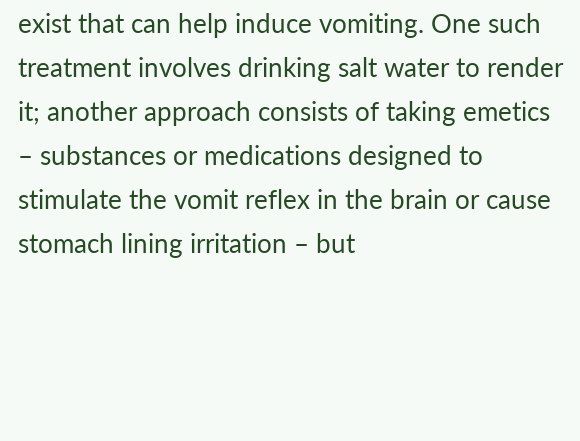exist that can help induce vomiting. One such treatment involves drinking salt water to render it; another approach consists of taking emetics – substances or medications designed to stimulate the vomit reflex in the brain or cause stomach lining irritation – but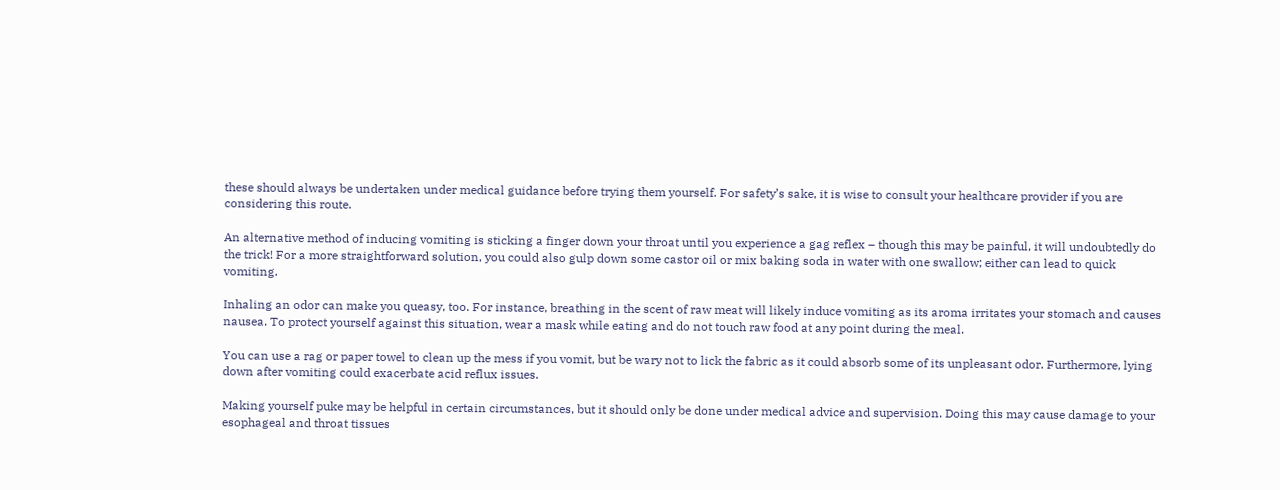these should always be undertaken under medical guidance before trying them yourself. For safety’s sake, it is wise to consult your healthcare provider if you are considering this route.

An alternative method of inducing vomiting is sticking a finger down your throat until you experience a gag reflex – though this may be painful, it will undoubtedly do the trick! For a more straightforward solution, you could also gulp down some castor oil or mix baking soda in water with one swallow; either can lead to quick vomiting.

Inhaling an odor can make you queasy, too. For instance, breathing in the scent of raw meat will likely induce vomiting as its aroma irritates your stomach and causes nausea. To protect yourself against this situation, wear a mask while eating and do not touch raw food at any point during the meal.

You can use a rag or paper towel to clean up the mess if you vomit, but be wary not to lick the fabric as it could absorb some of its unpleasant odor. Furthermore, lying down after vomiting could exacerbate acid reflux issues.

Making yourself puke may be helpful in certain circumstances, but it should only be done under medical advice and supervision. Doing this may cause damage to your esophageal and throat tissues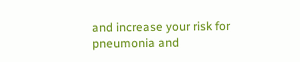and increase your risk for pneumonia and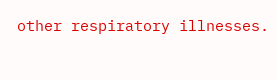other respiratory illnesses.